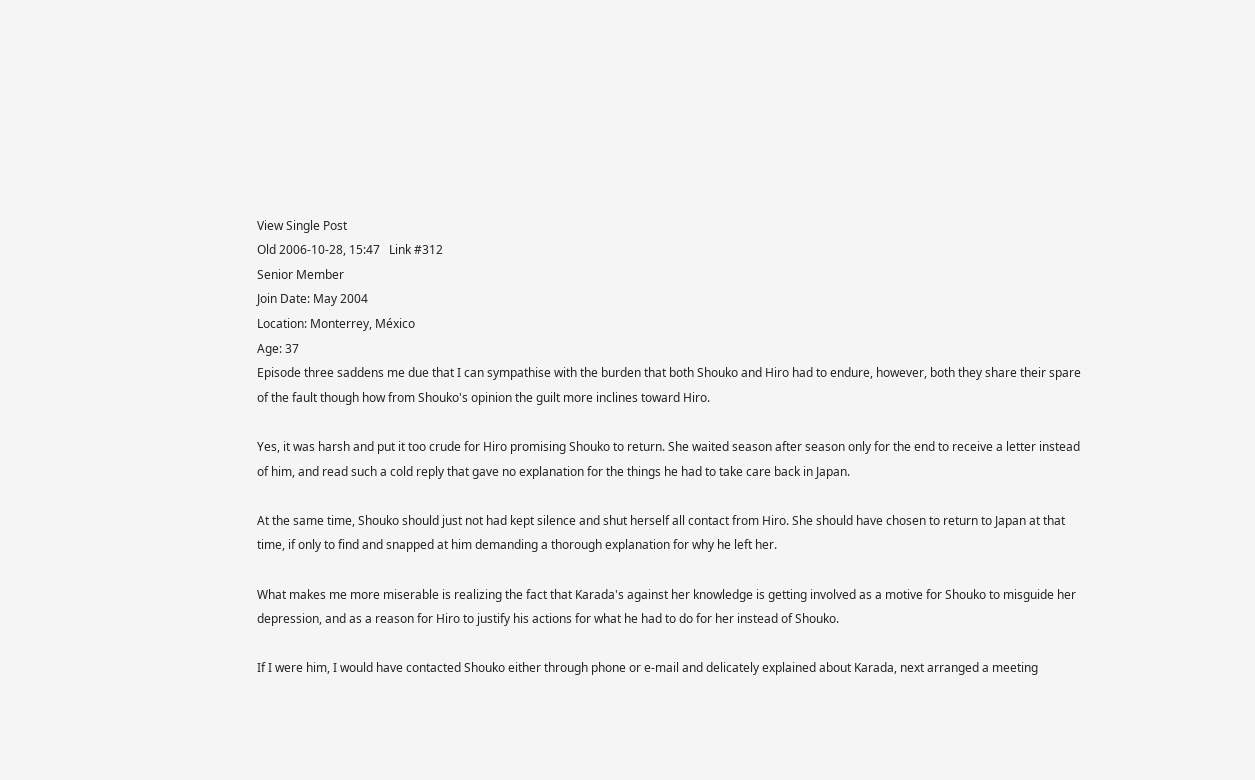View Single Post
Old 2006-10-28, 15:47   Link #312
Senior Member
Join Date: May 2004
Location: Monterrey, México
Age: 37
Episode three saddens me due that I can sympathise with the burden that both Shouko and Hiro had to endure, however, both they share their spare of the fault though how from Shouko's opinion the guilt more inclines toward Hiro.

Yes, it was harsh and put it too crude for Hiro promising Shouko to return. She waited season after season only for the end to receive a letter instead of him, and read such a cold reply that gave no explanation for the things he had to take care back in Japan.

At the same time, Shouko should just not had kept silence and shut herself all contact from Hiro. She should have chosen to return to Japan at that time, if only to find and snapped at him demanding a thorough explanation for why he left her.

What makes me more miserable is realizing the fact that Karada's against her knowledge is getting involved as a motive for Shouko to misguide her depression, and as a reason for Hiro to justify his actions for what he had to do for her instead of Shouko.

If I were him, I would have contacted Shouko either through phone or e-mail and delicately explained about Karada, next arranged a meeting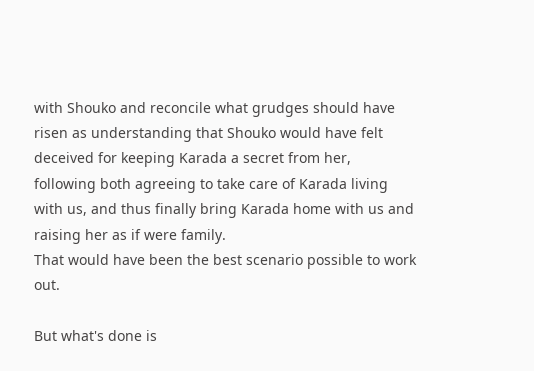with Shouko and reconcile what grudges should have risen as understanding that Shouko would have felt deceived for keeping Karada a secret from her, following both agreeing to take care of Karada living with us, and thus finally bring Karada home with us and raising her as if were family.
That would have been the best scenario possible to work out.

But what's done is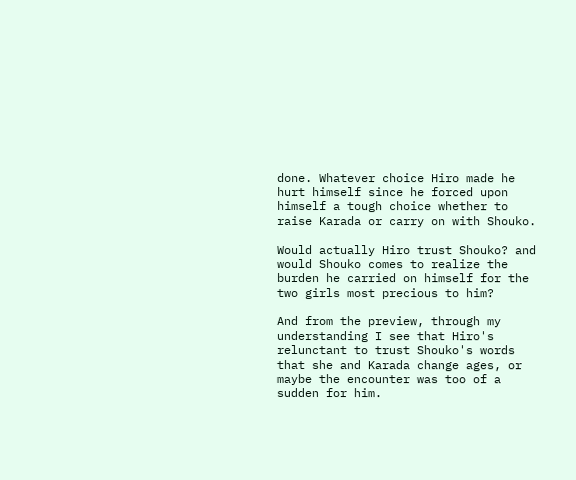done. Whatever choice Hiro made he hurt himself since he forced upon himself a tough choice whether to raise Karada or carry on with Shouko.

Would actually Hiro trust Shouko? and would Shouko comes to realize the burden he carried on himself for the two girls most precious to him?

And from the preview, through my understanding I see that Hiro's relunctant to trust Shouko's words that she and Karada change ages, or maybe the encounter was too of a sudden for him.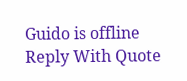Guido is offline   Reply With Quote